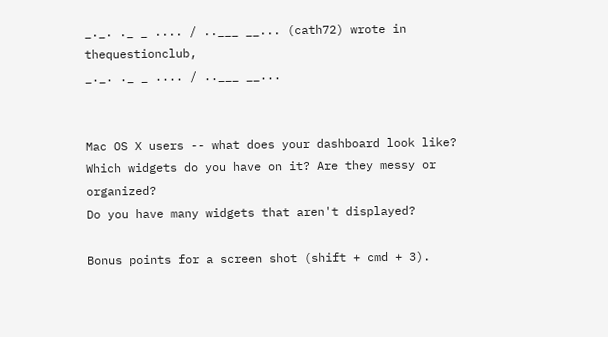_._. ._ _ .... / ..___ __... (cath72) wrote in thequestionclub,
_._. ._ _ .... / ..___ __...


Mac OS X users -- what does your dashboard look like?
Which widgets do you have on it? Are they messy or organized?
Do you have many widgets that aren't displayed?

Bonus points for a screen shot (shift + cmd + 3).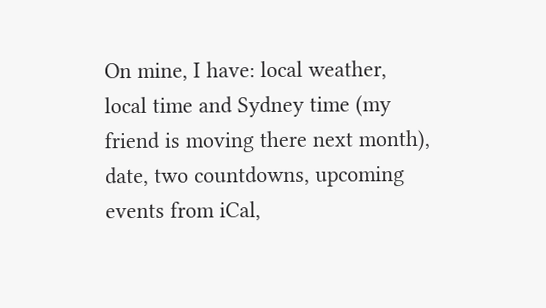On mine, I have: local weather, local time and Sydney time (my friend is moving there next month), date, two countdowns, upcoming events from iCal,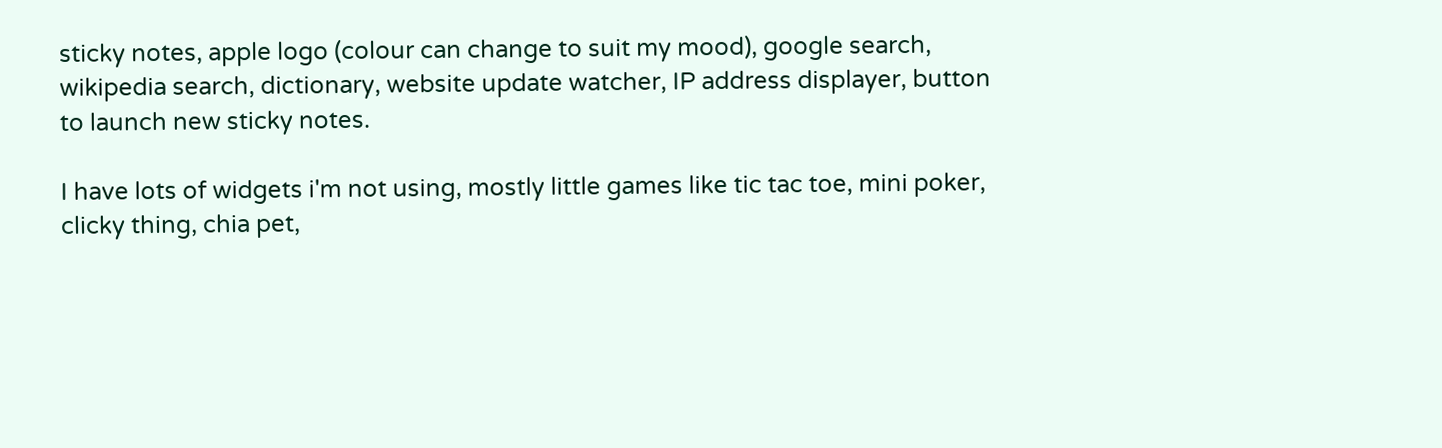sticky notes, apple logo (colour can change to suit my mood), google search, wikipedia search, dictionary, website update watcher, IP address displayer, button to launch new sticky notes.

I have lots of widgets i'm not using, mostly little games like tic tac toe, mini poker, clicky thing, chia pet,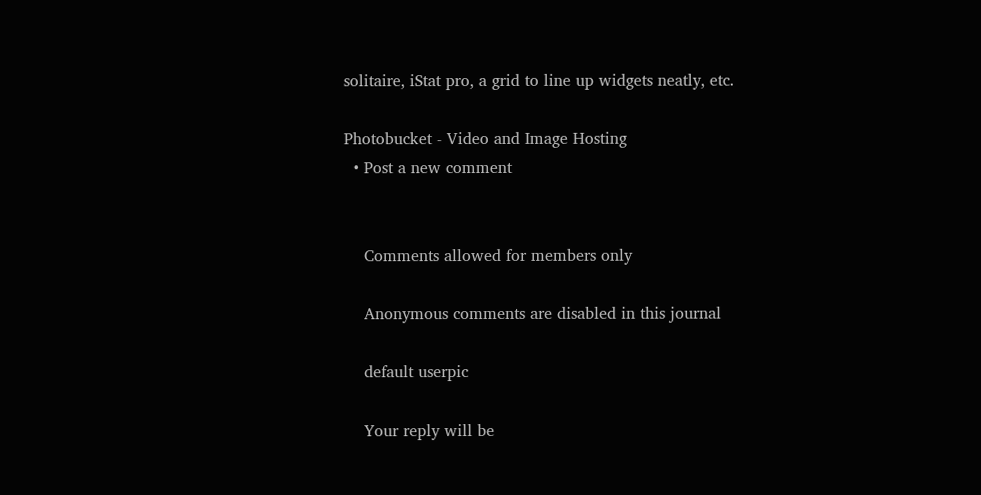solitaire, iStat pro, a grid to line up widgets neatly, etc.

Photobucket - Video and Image Hosting
  • Post a new comment


    Comments allowed for members only

    Anonymous comments are disabled in this journal

    default userpic

    Your reply will be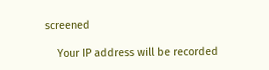screened

    Your IP address will be recorded